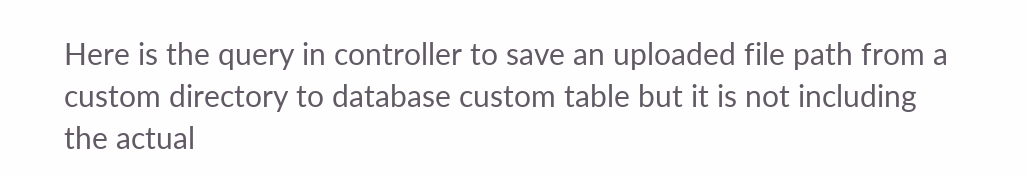Here is the query in controller to save an uploaded file path from a custom directory to database custom table but it is not including the actual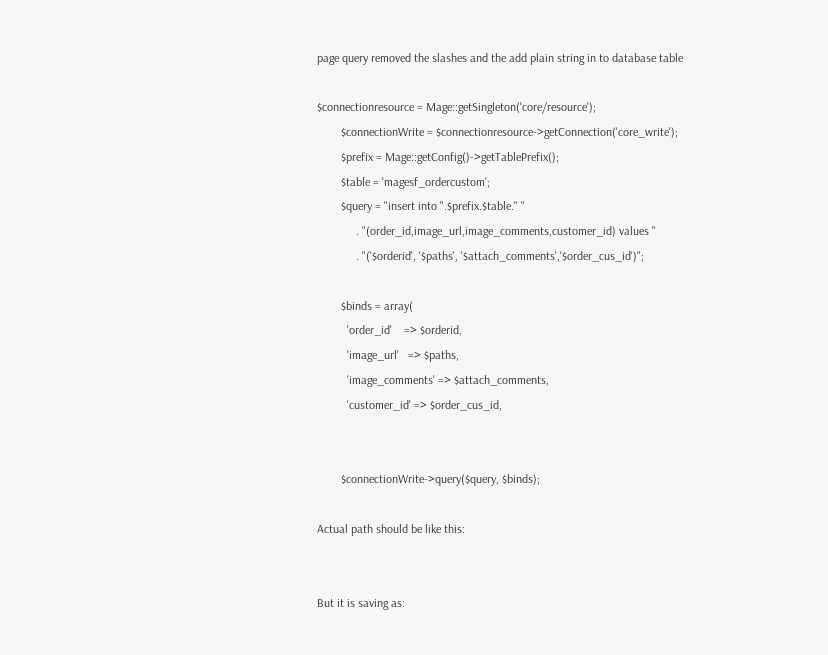page query removed the slashes and the add plain string in to database table

$connectionresource = Mage::getSingleton('core/resource');
        $connectionWrite = $connectionresource->getConnection('core_write');
        $prefix = Mage::getConfig()->getTablePrefix();
        $table = 'magesf_ordercustom';
        $query = "insert into ".$prefix.$table." "
             . "(order_id,image_url,image_comments,customer_id) values "
             . "('$orderid', '$paths', '$attach_comments','$order_cus_id')";

        $binds = array(
          'order_id'    => $orderid,
          'image_url'   => $paths,
          'image_comments' => $attach_comments,
          'customer_id' => $order_cus_id,


        $connectionWrite->query($query, $binds);

Actual path should be like this:


But it is saving as: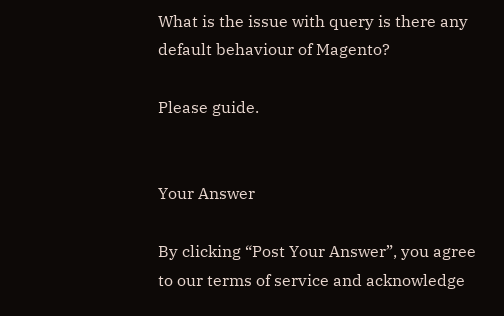What is the issue with query is there any default behaviour of Magento?

Please guide.


Your Answer

By clicking “Post Your Answer”, you agree to our terms of service and acknowledge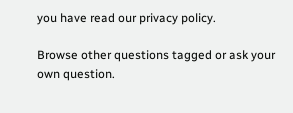you have read our privacy policy.

Browse other questions tagged or ask your own question.